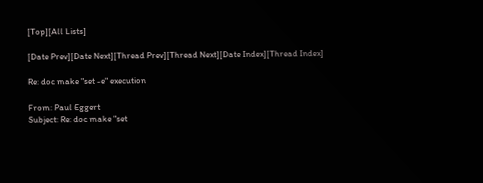[Top][All Lists]

[Date Prev][Date Next][Thread Prev][Thread Next][Date Index][Thread Index]

Re: doc make "set -e" execution

From: Paul Eggert
Subject: Re: doc make "set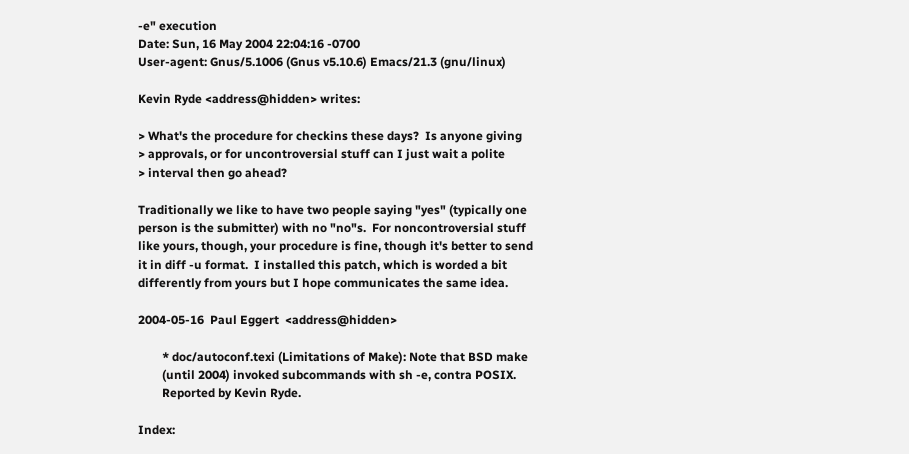-e" execution
Date: Sun, 16 May 2004 22:04:16 -0700
User-agent: Gnus/5.1006 (Gnus v5.10.6) Emacs/21.3 (gnu/linux)

Kevin Ryde <address@hidden> writes:

> What's the procedure for checkins these days?  Is anyone giving
> approvals, or for uncontroversial stuff can I just wait a polite
> interval then go ahead?

Traditionally we like to have two people saying "yes" (typically one
person is the submitter) with no "no"s.  For noncontroversial stuff
like yours, though, your procedure is fine, though it's better to send
it in diff -u format.  I installed this patch, which is worded a bit
differently from yours but I hope communicates the same idea.

2004-05-16  Paul Eggert  <address@hidden>

        * doc/autoconf.texi (Limitations of Make): Note that BSD make
        (until 2004) invoked subcommands with sh -e, contra POSIX.
        Reported by Kevin Ryde.

Index: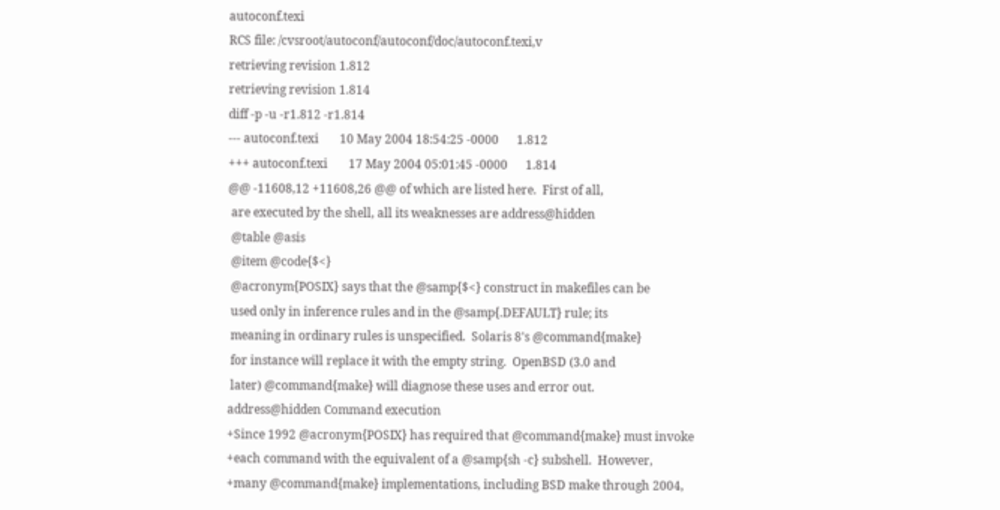autoconf.texi
RCS file: /cvsroot/autoconf/autoconf/doc/autoconf.texi,v
retrieving revision 1.812
retrieving revision 1.814
diff -p -u -r1.812 -r1.814
--- autoconf.texi       10 May 2004 18:54:25 -0000      1.812
+++ autoconf.texi       17 May 2004 05:01:45 -0000      1.814
@@ -11608,12 +11608,26 @@ of which are listed here.  First of all,
 are executed by the shell, all its weaknesses are address@hidden
 @table @asis
 @item @code{$<}
 @acronym{POSIX} says that the @samp{$<} construct in makefiles can be
 used only in inference rules and in the @samp{.DEFAULT} rule; its
 meaning in ordinary rules is unspecified.  Solaris 8's @command{make}
 for instance will replace it with the empty string.  OpenBSD (3.0 and
 later) @command{make} will diagnose these uses and error out.
address@hidden Command execution
+Since 1992 @acronym{POSIX} has required that @command{make} must invoke
+each command with the equivalent of a @samp{sh -c} subshell.  However,
+many @command{make} implementations, including BSD make through 2004,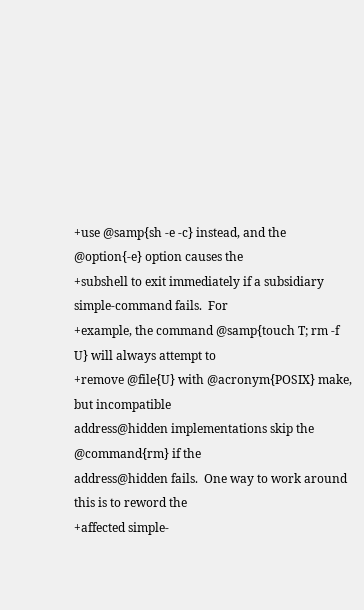+use @samp{sh -e -c} instead, and the @option{-e} option causes the
+subshell to exit immediately if a subsidiary simple-command fails.  For
+example, the command @samp{touch T; rm -f U} will always attempt to
+remove @file{U} with @acronym{POSIX} make, but incompatible
address@hidden implementations skip the @command{rm} if the
address@hidden fails.  One way to work around this is to reword the
+affected simple-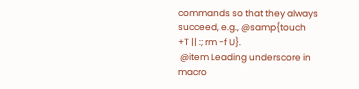commands so that they always succeed, e.g., @samp{touch
+T || :; rm -f U}.
 @item Leading underscore in macro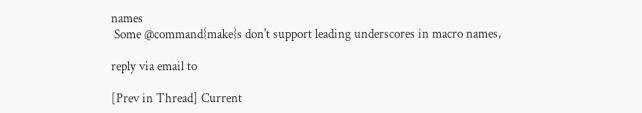names
 Some @command{make}s don't support leading underscores in macro names,

reply via email to

[Prev in Thread] Current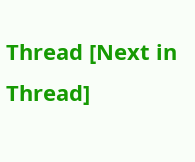Thread [Next in Thread]